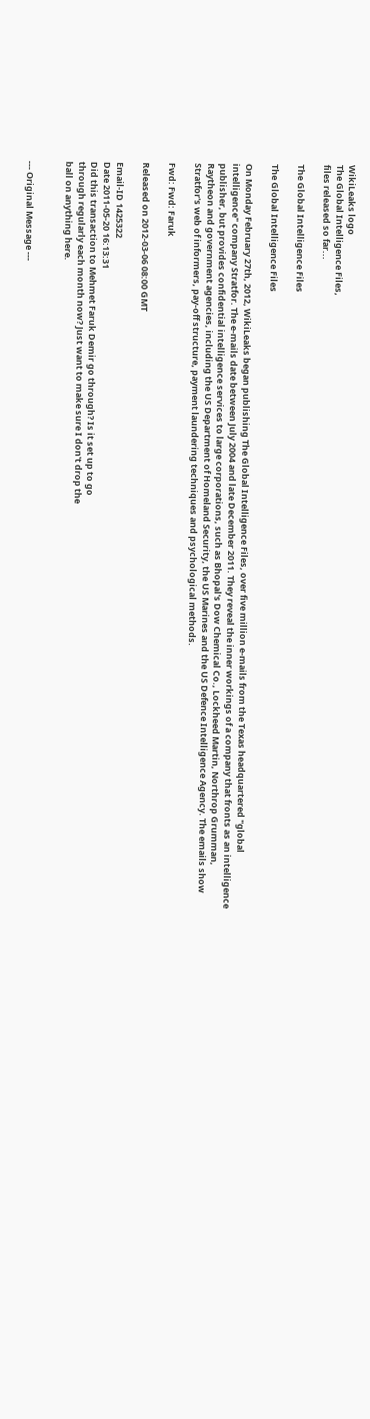WikiLeaks logo
The Global Intelligence Files,
files released so far...

The Global Intelligence Files

The Global Intelligence Files

On Monday February 27th, 2012, WikiLeaks began publishing The Global Intelligence Files, over five million e-mails from the Texas headquartered "global intelligence" company Stratfor. The e-mails date between July 2004 and late December 2011. They reveal the inner workings of a company that fronts as an intelligence publisher, but provides confidential intelligence services to large corporations, such as Bhopal's Dow Chemical Co., Lockheed Martin, Northrop Grumman, Raytheon and government agencies, including the US Department of Homeland Security, the US Marines and the US Defence Intelligence Agency. The emails show Stratfor's web of informers, pay-off structure, payment laundering techniques and psychological methods.

Fwd: Fwd: Faruk

Released on 2012-03-06 08:00 GMT

Email-ID 1425322
Date 2011-05-20 16:13:31
Did this transaction to Mehmet Faruk Demir go through? Is it set up to go
through regularly each month now? Just want to make sure I don't drop the
ball on anything here.


--- Original Message ---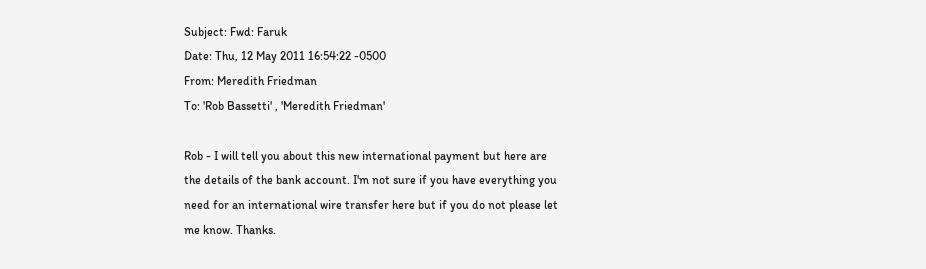Subject: Fwd: Faruk
Date: Thu, 12 May 2011 16:54:22 -0500
From: Meredith Friedman
To: 'Rob Bassetti' , 'Meredith Friedman'

Rob - I will tell you about this new international payment but here are
the details of the bank account. I'm not sure if you have everything you
need for an international wire transfer here but if you do not please let
me know. Thanks.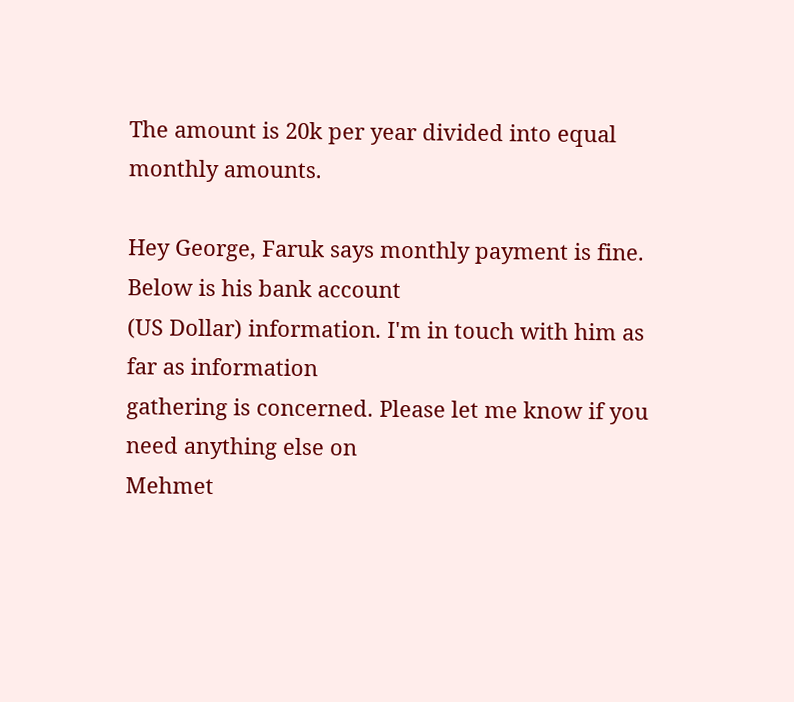The amount is 20k per year divided into equal monthly amounts.

Hey George, Faruk says monthly payment is fine. Below is his bank account
(US Dollar) information. I'm in touch with him as far as information
gathering is concerned. Please let me know if you need anything else on
Mehmet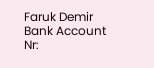Faruk Demir
Bank Account Nr: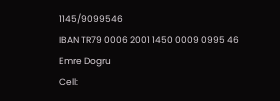1145/9099546
IBAN TR79 0006 2001 1450 0009 0995 46
Emre Dogru
Cell: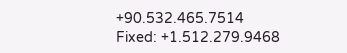+90.532.465.7514
Fixed: +1.512.279.9468